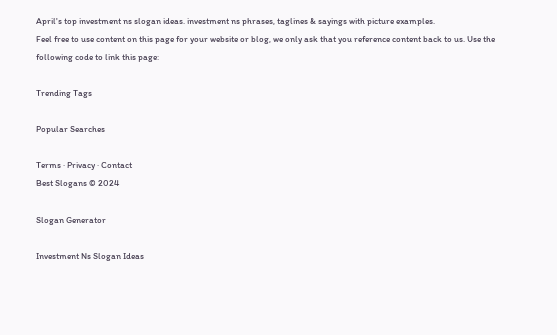April's top investment ns slogan ideas. investment ns phrases, taglines & sayings with picture examples.
Feel free to use content on this page for your website or blog, we only ask that you reference content back to us. Use the following code to link this page:

Trending Tags

Popular Searches

Terms · Privacy · Contact
Best Slogans © 2024

Slogan Generator

Investment Ns Slogan Ideas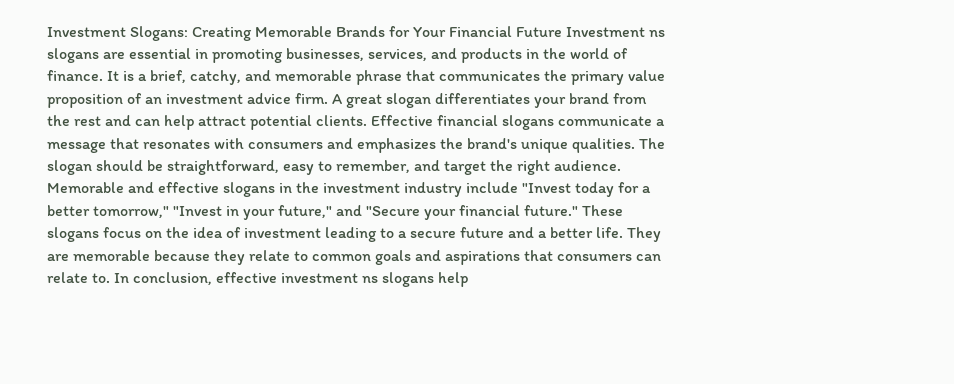Investment Slogans: Creating Memorable Brands for Your Financial Future Investment ns slogans are essential in promoting businesses, services, and products in the world of finance. It is a brief, catchy, and memorable phrase that communicates the primary value proposition of an investment advice firm. A great slogan differentiates your brand from the rest and can help attract potential clients. Effective financial slogans communicate a message that resonates with consumers and emphasizes the brand's unique qualities. The slogan should be straightforward, easy to remember, and target the right audience. Memorable and effective slogans in the investment industry include "Invest today for a better tomorrow," "Invest in your future," and "Secure your financial future." These slogans focus on the idea of investment leading to a secure future and a better life. They are memorable because they relate to common goals and aspirations that consumers can relate to. In conclusion, effective investment ns slogans help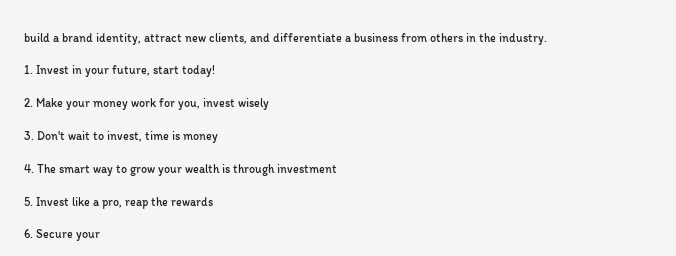build a brand identity, attract new clients, and differentiate a business from others in the industry.

1. Invest in your future, start today!

2. Make your money work for you, invest wisely

3. Don't wait to invest, time is money

4. The smart way to grow your wealth is through investment

5. Invest like a pro, reap the rewards

6. Secure your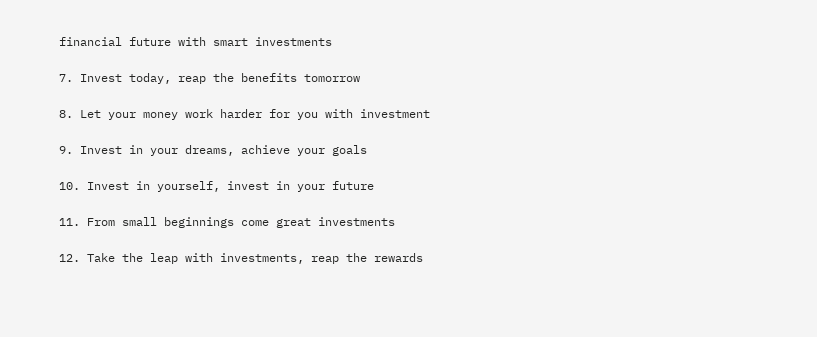financial future with smart investments

7. Invest today, reap the benefits tomorrow

8. Let your money work harder for you with investment

9. Invest in your dreams, achieve your goals

10. Invest in yourself, invest in your future

11. From small beginnings come great investments

12. Take the leap with investments, reap the rewards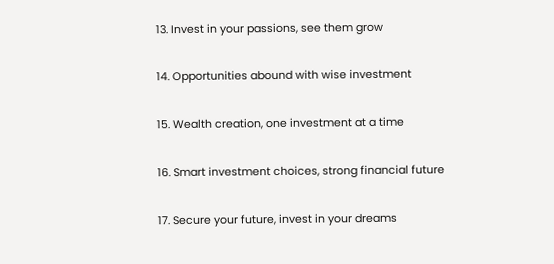13. Invest in your passions, see them grow

14. Opportunities abound with wise investment

15. Wealth creation, one investment at a time

16. Smart investment choices, strong financial future

17. Secure your future, invest in your dreams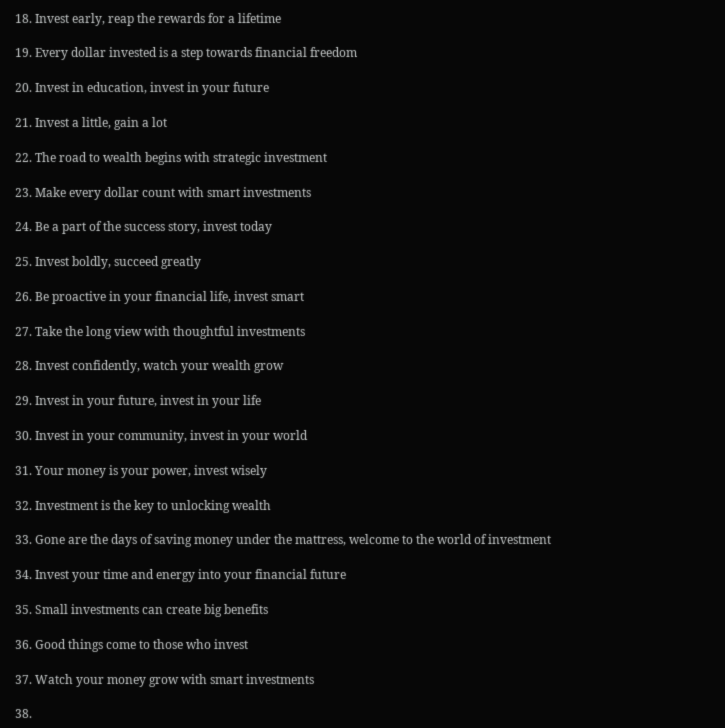18. Invest early, reap the rewards for a lifetime

19. Every dollar invested is a step towards financial freedom

20. Invest in education, invest in your future

21. Invest a little, gain a lot

22. The road to wealth begins with strategic investment

23. Make every dollar count with smart investments

24. Be a part of the success story, invest today

25. Invest boldly, succeed greatly

26. Be proactive in your financial life, invest smart

27. Take the long view with thoughtful investments

28. Invest confidently, watch your wealth grow

29. Invest in your future, invest in your life

30. Invest in your community, invest in your world

31. Your money is your power, invest wisely

32. Investment is the key to unlocking wealth

33. Gone are the days of saving money under the mattress, welcome to the world of investment

34. Invest your time and energy into your financial future

35. Small investments can create big benefits

36. Good things come to those who invest

37. Watch your money grow with smart investments

38.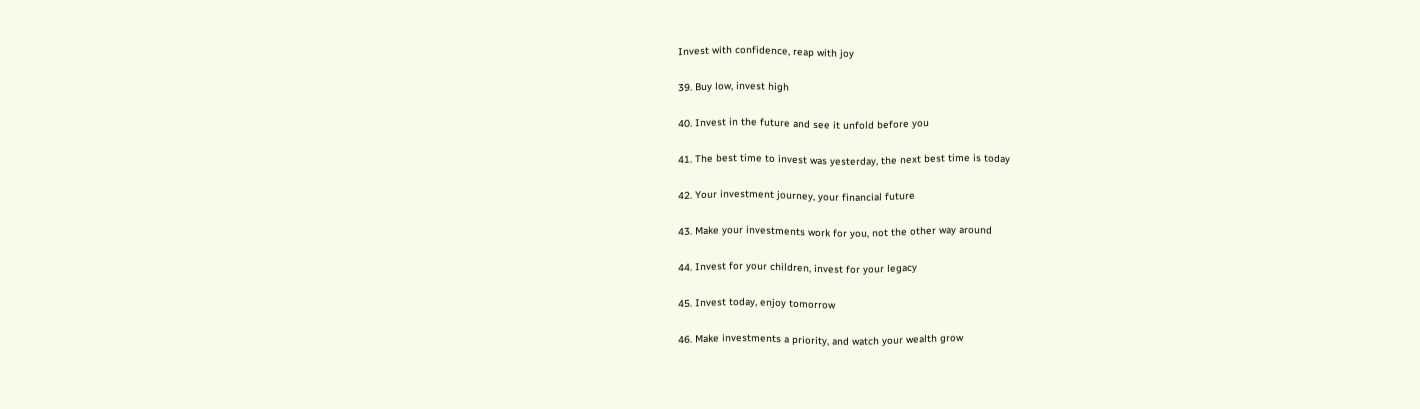Invest with confidence, reap with joy

39. Buy low, invest high

40. Invest in the future and see it unfold before you

41. The best time to invest was yesterday, the next best time is today

42. Your investment journey, your financial future

43. Make your investments work for you, not the other way around

44. Invest for your children, invest for your legacy

45. Invest today, enjoy tomorrow

46. Make investments a priority, and watch your wealth grow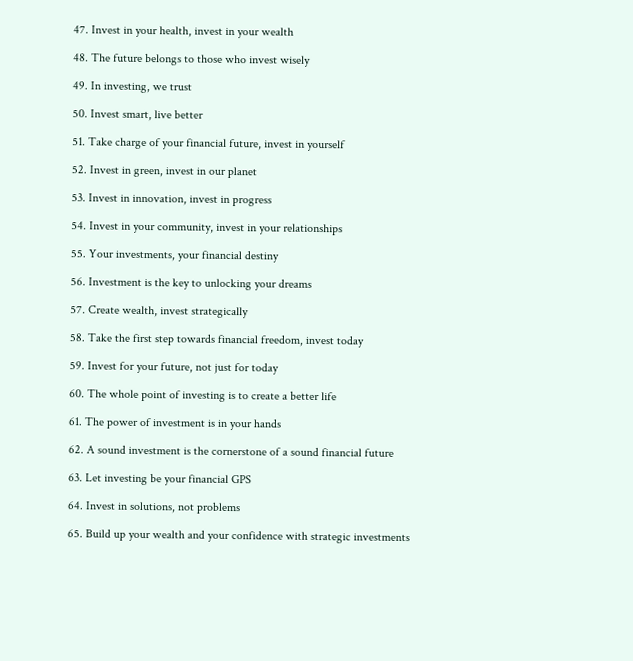47. Invest in your health, invest in your wealth

48. The future belongs to those who invest wisely

49. In investing, we trust

50. Invest smart, live better

51. Take charge of your financial future, invest in yourself

52. Invest in green, invest in our planet

53. Invest in innovation, invest in progress

54. Invest in your community, invest in your relationships

55. Your investments, your financial destiny

56. Investment is the key to unlocking your dreams

57. Create wealth, invest strategically

58. Take the first step towards financial freedom, invest today

59. Invest for your future, not just for today

60. The whole point of investing is to create a better life

61. The power of investment is in your hands

62. A sound investment is the cornerstone of a sound financial future

63. Let investing be your financial GPS

64. Invest in solutions, not problems

65. Build up your wealth and your confidence with strategic investments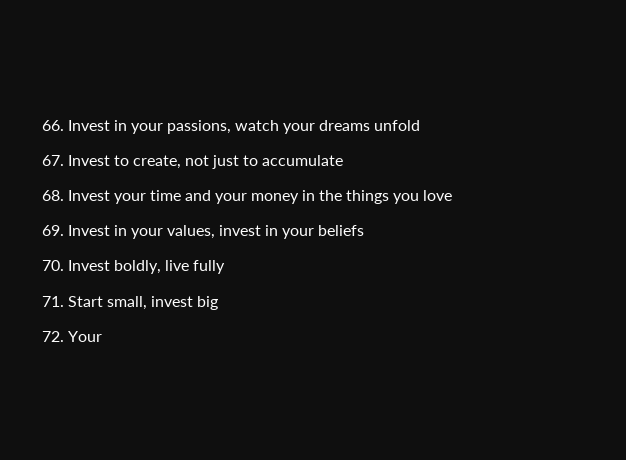66. Invest in your passions, watch your dreams unfold

67. Invest to create, not just to accumulate

68. Invest your time and your money in the things you love

69. Invest in your values, invest in your beliefs

70. Invest boldly, live fully

71. Start small, invest big

72. Your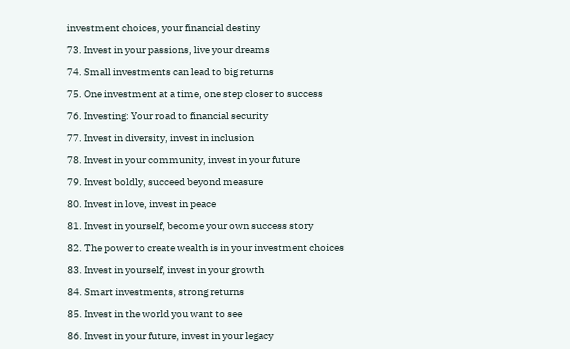investment choices, your financial destiny

73. Invest in your passions, live your dreams

74. Small investments can lead to big returns

75. One investment at a time, one step closer to success

76. Investing: Your road to financial security

77. Invest in diversity, invest in inclusion

78. Invest in your community, invest in your future

79. Invest boldly, succeed beyond measure

80. Invest in love, invest in peace

81. Invest in yourself, become your own success story

82. The power to create wealth is in your investment choices

83. Invest in yourself, invest in your growth

84. Smart investments, strong returns

85. Invest in the world you want to see

86. Invest in your future, invest in your legacy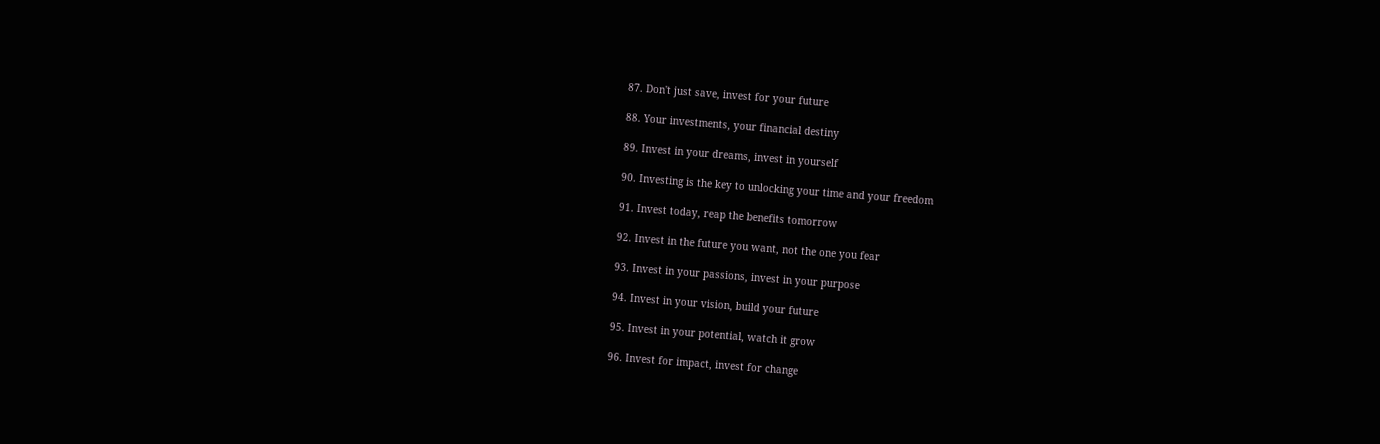87. Don't just save, invest for your future

88. Your investments, your financial destiny

89. Invest in your dreams, invest in yourself

90. Investing is the key to unlocking your time and your freedom

91. Invest today, reap the benefits tomorrow

92. Invest in the future you want, not the one you fear

93. Invest in your passions, invest in your purpose

94. Invest in your vision, build your future

95. Invest in your potential, watch it grow

96. Invest for impact, invest for change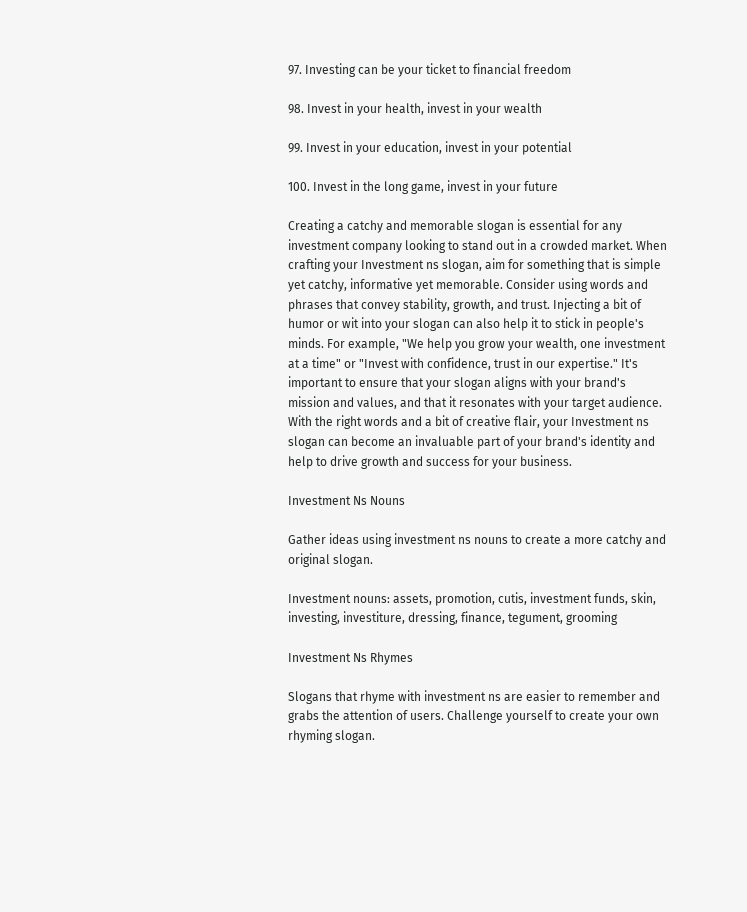97. Investing can be your ticket to financial freedom

98. Invest in your health, invest in your wealth

99. Invest in your education, invest in your potential

100. Invest in the long game, invest in your future

Creating a catchy and memorable slogan is essential for any investment company looking to stand out in a crowded market. When crafting your Investment ns slogan, aim for something that is simple yet catchy, informative yet memorable. Consider using words and phrases that convey stability, growth, and trust. Injecting a bit of humor or wit into your slogan can also help it to stick in people's minds. For example, "We help you grow your wealth, one investment at a time" or "Invest with confidence, trust in our expertise." It's important to ensure that your slogan aligns with your brand's mission and values, and that it resonates with your target audience. With the right words and a bit of creative flair, your Investment ns slogan can become an invaluable part of your brand's identity and help to drive growth and success for your business.

Investment Ns Nouns

Gather ideas using investment ns nouns to create a more catchy and original slogan.

Investment nouns: assets, promotion, cutis, investment funds, skin, investing, investiture, dressing, finance, tegument, grooming

Investment Ns Rhymes

Slogans that rhyme with investment ns are easier to remember and grabs the attention of users. Challenge yourself to create your own rhyming slogan.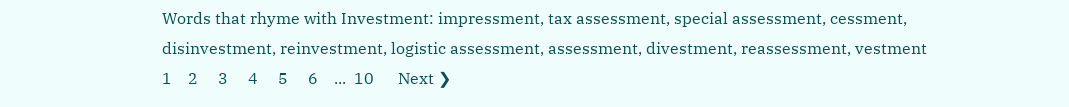Words that rhyme with Investment: impressment, tax assessment, special assessment, cessment, disinvestment, reinvestment, logistic assessment, assessment, divestment, reassessment, vestment
1    2     3     4     5     6    ...  10      Next ❯